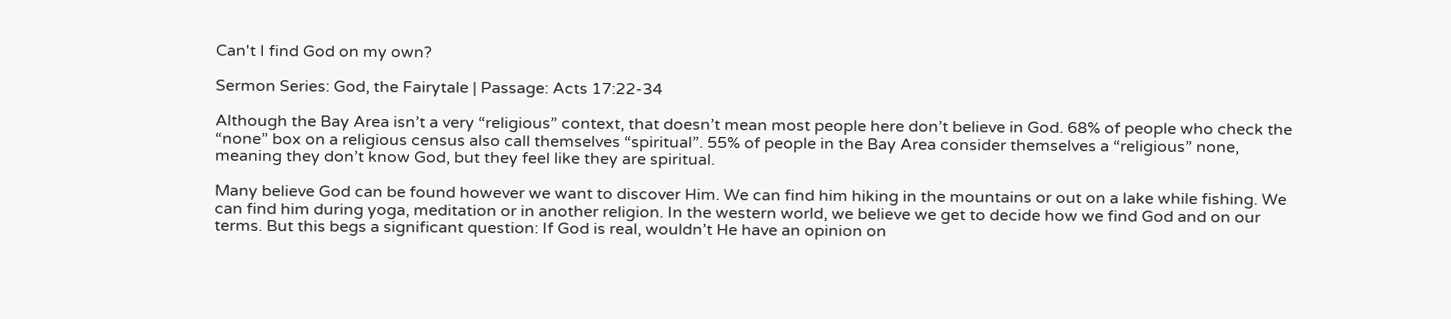Can't I find God on my own?

Sermon Series: God, the Fairytale | Passage: Acts 17:22-34

Although the Bay Area isn’t a very “religious” context, that doesn’t mean most people here don’t believe in God. 68% of people who check the “none” box on a religious census also call themselves “spiritual”. 55% of people in the Bay Area consider themselves a “religious” none, meaning they don’t know God, but they feel like they are spiritual.

Many believe God can be found however we want to discover Him. We can find him hiking in the mountains or out on a lake while fishing. We can find him during yoga, meditation or in another religion. In the western world, we believe we get to decide how we find God and on our terms. But this begs a significant question: If God is real, wouldn’t He have an opinion on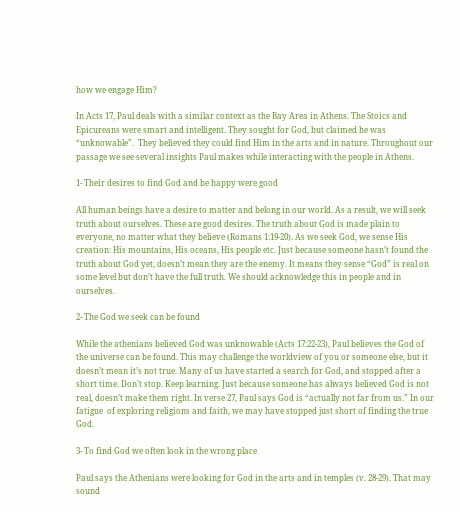how we engage Him?

In Acts 17, Paul deals with a similar context as the Bay Area in Athens. The Stoics and Epicureans were smart and intelligent. They sought for God, but claimed he was “unknowable”.  They believed they could find Him in the arts and in nature. Throughout our passage we see several insights Paul makes while interacting with the people in Athens.

1- Their desires to find God and be happy were good

All human beings have a desire to matter and belong in our world. As a result, we will seek truth about ourselves. These are good desires. The truth about God is made plain to everyone, no matter what they believe (Romans 1:19-20). As we seek God, we sense His creation: His mountains, His oceans, His people etc. Just because someone hasn’t found the truth about God yet, doesn’t mean they are the enemy. It means they sense “God” is real on some level but don’t have the full truth. We should acknowledge this in people and in ourselves.

2- The God we seek can be found

While the athenians believed God was unknowable (Acts 17:22-23), Paul believes the God of the universe can be found. This may challenge the worldview of you or someone else, but it doesn’t mean it’s not true. Many of us have started a search for God, and stopped after a short time. Don’t stop. Keep learning. Just because someone has always believed God is not real, doesn’t make them right. In verse 27, Paul says God is “actually not far from us.” In our fatigue  of exploring religions and faith, we may have stopped just short of finding the true God.

3- To find God we often look in the wrong place

Paul says the Athenians were looking for God in the arts and in temples (v. 28-29). That may sound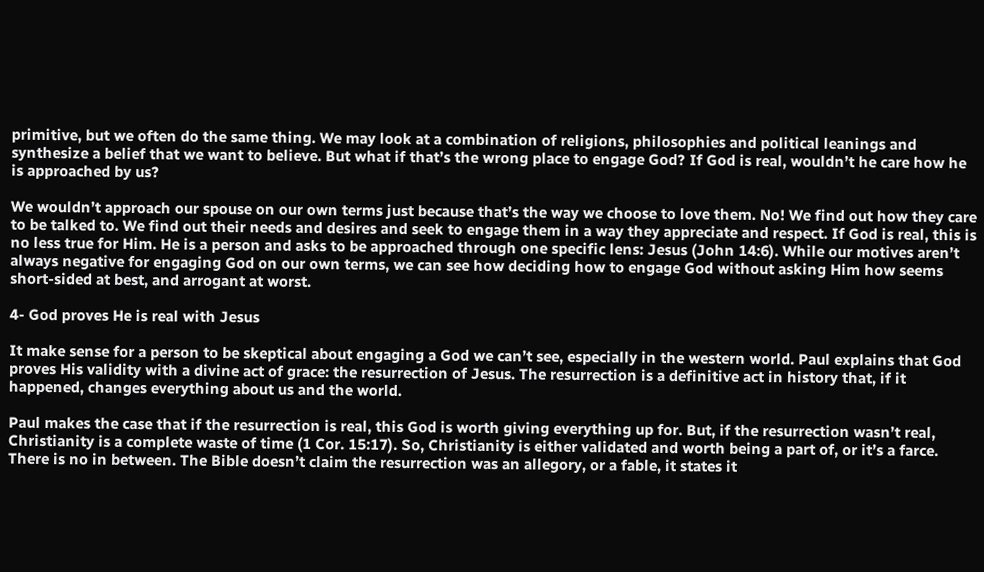primitive, but we often do the same thing. We may look at a combination of religions, philosophies and political leanings and synthesize a belief that we want to believe. But what if that’s the wrong place to engage God? If God is real, wouldn’t he care how he is approached by us?

We wouldn’t approach our spouse on our own terms just because that’s the way we choose to love them. No! We find out how they care to be talked to. We find out their needs and desires and seek to engage them in a way they appreciate and respect. If God is real, this is no less true for Him. He is a person and asks to be approached through one specific lens: Jesus (John 14:6). While our motives aren’t always negative for engaging God on our own terms, we can see how deciding how to engage God without asking Him how seems short-sided at best, and arrogant at worst.

4- God proves He is real with Jesus

It make sense for a person to be skeptical about engaging a God we can’t see, especially in the western world. Paul explains that God proves His validity with a divine act of grace: the resurrection of Jesus. The resurrection is a definitive act in history that, if it happened, changes everything about us and the world.

Paul makes the case that if the resurrection is real, this God is worth giving everything up for. But, if the resurrection wasn’t real, Christianity is a complete waste of time (1 Cor. 15:17). So, Christianity is either validated and worth being a part of, or it’s a farce. There is no in between. The Bible doesn’t claim the resurrection was an allegory, or a fable, it states it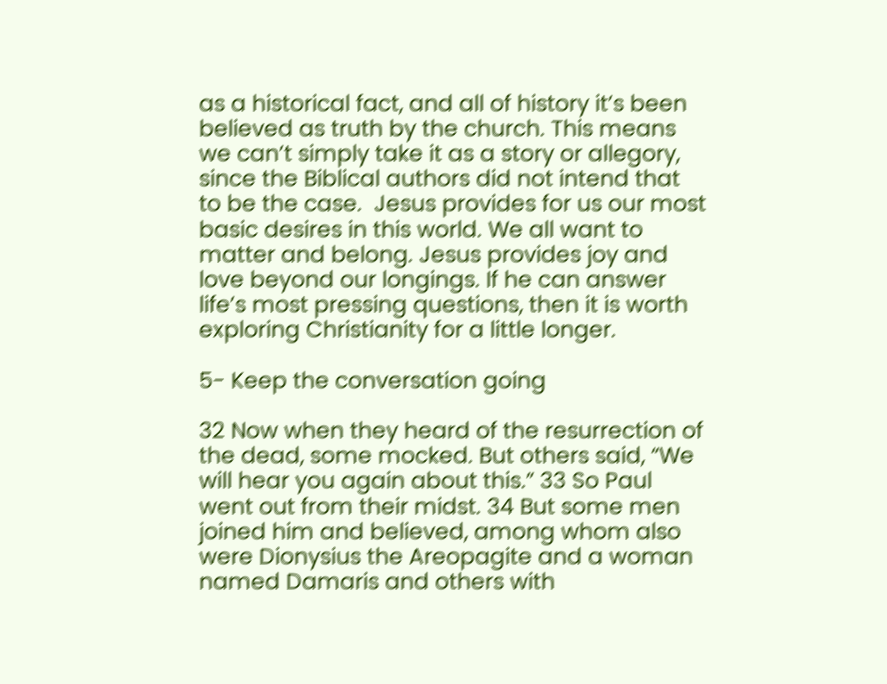as a historical fact, and all of history it’s been believed as truth by the church. This means we can’t simply take it as a story or allegory, since the Biblical authors did not intend that to be the case.  Jesus provides for us our most basic desires in this world. We all want to matter and belong. Jesus provides joy and love beyond our longings. If he can answer life’s most pressing questions, then it is worth exploring Christianity for a little longer.

5- Keep the conversation going

32 Now when they heard of the resurrection of the dead, some mocked. But others said, “We will hear you again about this.” 33 So Paul went out from their midst. 34 But some men joined him and believed, among whom also were Dionysius the Areopagite and a woman named Damaris and others with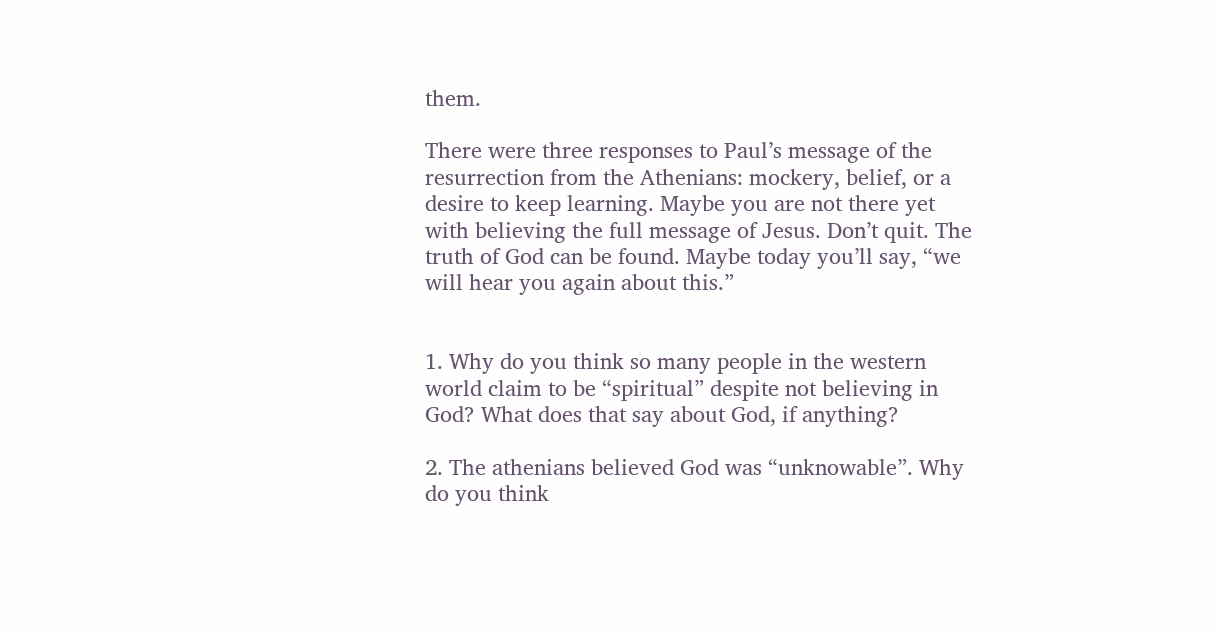them.

There were three responses to Paul’s message of the resurrection from the Athenians: mockery, belief, or a desire to keep learning. Maybe you are not there yet with believing the full message of Jesus. Don’t quit. The truth of God can be found. Maybe today you’ll say, “we will hear you again about this.”


1. Why do you think so many people in the western world claim to be “spiritual” despite not believing in God? What does that say about God, if anything?

2. The athenians believed God was “unknowable”. Why do you think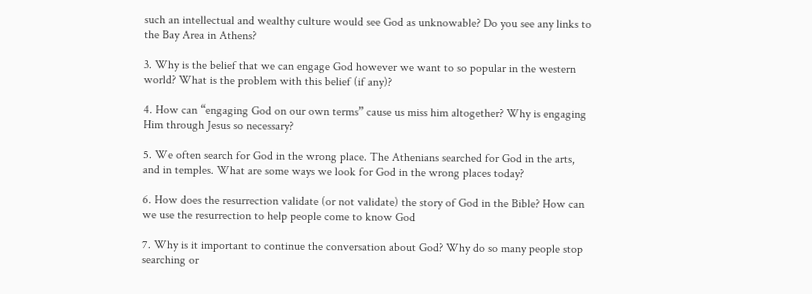such an intellectual and wealthy culture would see God as unknowable? Do you see any links to the Bay Area in Athens?

3. Why is the belief that we can engage God however we want to so popular in the western world? What is the problem with this belief (if any)?

4. How can “engaging God on our own terms” cause us miss him altogether? Why is engaging Him through Jesus so necessary?

5. We often search for God in the wrong place. The Athenians searched for God in the arts, and in temples. What are some ways we look for God in the wrong places today?

6. How does the resurrection validate (or not validate) the story of God in the Bible? How can we use the resurrection to help people come to know God

7. Why is it important to continue the conversation about God? Why do so many people stop searching or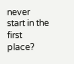never start in the first place?